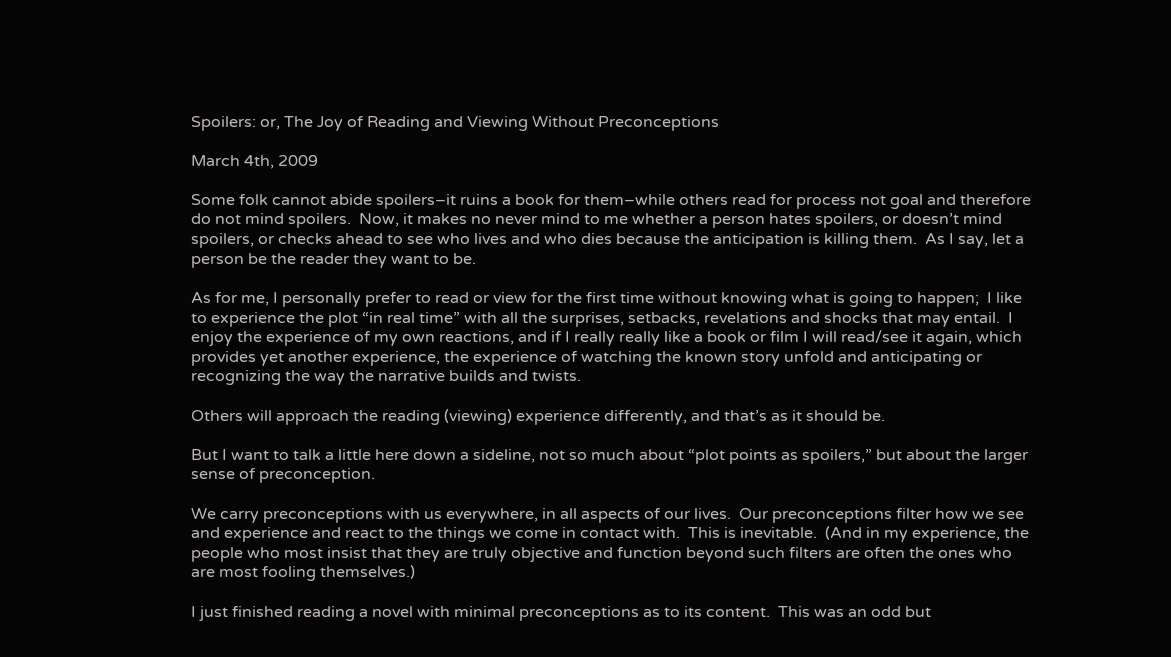Spoilers: or, The Joy of Reading and Viewing Without Preconceptions

March 4th, 2009

Some folk cannot abide spoilers–it ruins a book for them–while others read for process not goal and therefore do not mind spoilers.  Now, it makes no never mind to me whether a person hates spoilers, or doesn’t mind spoilers, or checks ahead to see who lives and who dies because the anticipation is killing them.  As I say, let a person be the reader they want to be.

As for me, I personally prefer to read or view for the first time without knowing what is going to happen;  I like to experience the plot “in real time” with all the surprises, setbacks, revelations and shocks that may entail.  I enjoy the experience of my own reactions, and if I really really like a book or film I will read/see it again, which provides yet another experience, the experience of watching the known story unfold and anticipating or recognizing the way the narrative builds and twists.

Others will approach the reading (viewing) experience differently, and that’s as it should be.

But I want to talk a little here down a sideline, not so much about “plot points as spoilers,” but about the larger sense of preconception.

We carry preconceptions with us everywhere, in all aspects of our lives.  Our preconceptions filter how we see and experience and react to the things we come in contact with.  This is inevitable.  (And in my experience, the people who most insist that they are truly objective and function beyond such filters are often the ones who are most fooling themselves.)

I just finished reading a novel with minimal preconceptions as to its content.  This was an odd but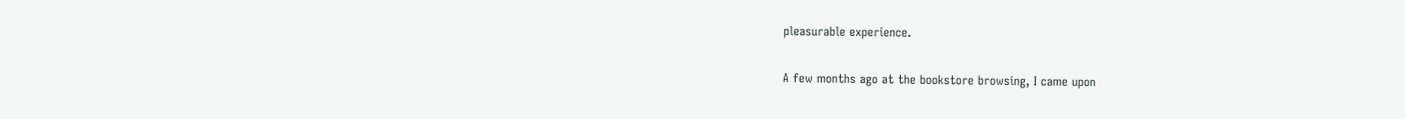pleasurable experience.

A few months ago at the bookstore browsing, I came upon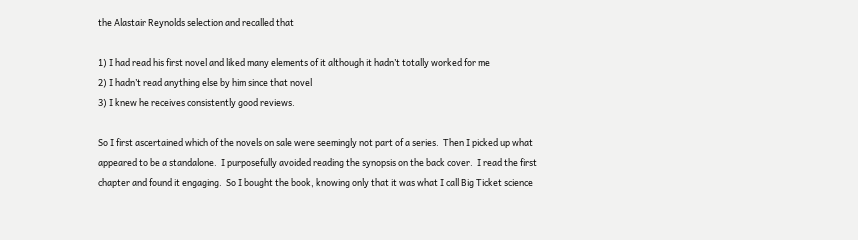the Alastair Reynolds selection and recalled that

1) I had read his first novel and liked many elements of it although it hadn’t totally worked for me
2) I hadn’t read anything else by him since that novel
3) I knew he receives consistently good reviews.

So I first ascertained which of the novels on sale were seemingly not part of a series.  Then I picked up what appeared to be a standalone.  I purposefully avoided reading the synopsis on the back cover.  I read the first chapter and found it engaging.  So I bought the book, knowing only that it was what I call Big Ticket science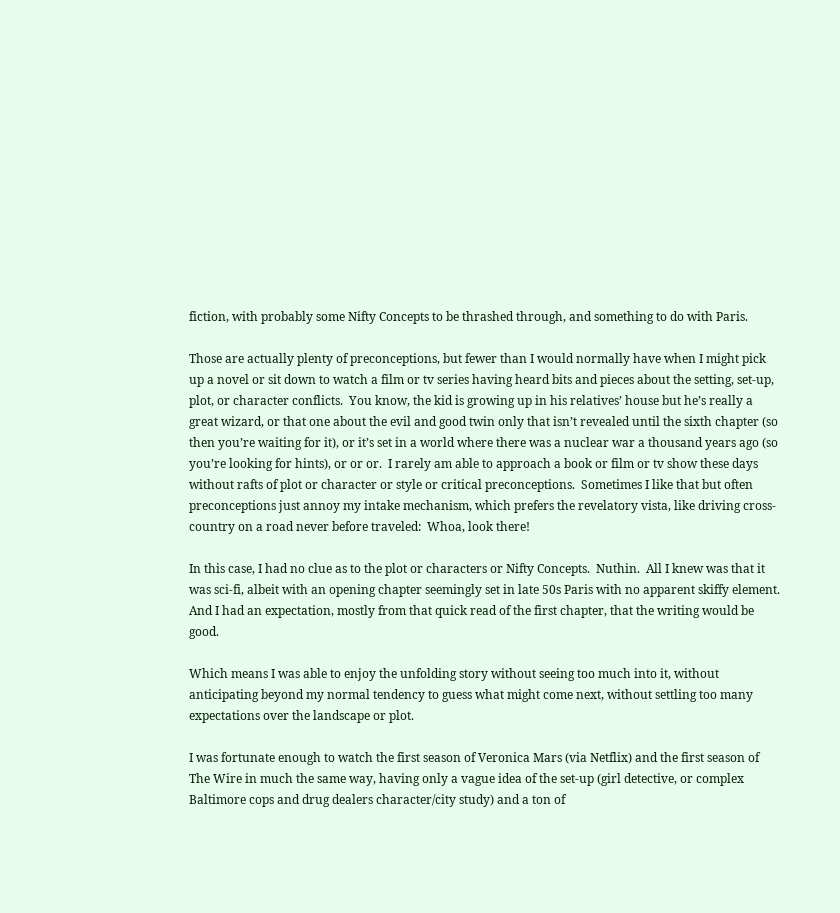fiction, with probably some Nifty Concepts to be thrashed through, and something to do with Paris.

Those are actually plenty of preconceptions, but fewer than I would normally have when I might pick up a novel or sit down to watch a film or tv series having heard bits and pieces about the setting, set-up, plot, or character conflicts.  You know, the kid is growing up in his relatives’ house but he’s really a great wizard, or that one about the evil and good twin only that isn’t revealed until the sixth chapter (so then you’re waiting for it), or it’s set in a world where there was a nuclear war a thousand years ago (so you’re looking for hints), or or or.  I rarely am able to approach a book or film or tv show these days without rafts of plot or character or style or critical preconceptions.  Sometimes I like that but often preconceptions just annoy my intake mechanism, which prefers the revelatory vista, like driving cross-country on a road never before traveled:  Whoa, look there!

In this case, I had no clue as to the plot or characters or Nifty Concepts.  Nuthin.  All I knew was that it was sci-fi, albeit with an opening chapter seemingly set in late 50s Paris with no apparent skiffy element.  And I had an expectation, mostly from that quick read of the first chapter, that the writing would be good.

Which means I was able to enjoy the unfolding story without seeing too much into it, without anticipating beyond my normal tendency to guess what might come next, without settling too many expectations over the landscape or plot.

I was fortunate enough to watch the first season of Veronica Mars (via Netflix) and the first season of The Wire in much the same way, having only a vague idea of the set-up (girl detective, or complex Baltimore cops and drug dealers character/city study) and a ton of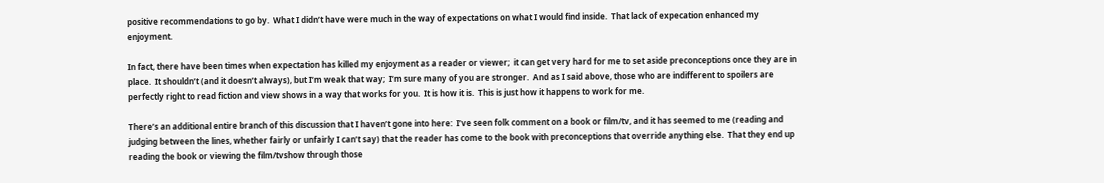positive recommendations to go by.  What I didn’t have were much in the way of expectations on what I would find inside.  That lack of expecation enhanced my enjoyment.

In fact, there have been times when expectation has killed my enjoyment as a reader or viewer;  it can get very hard for me to set aside preconceptions once they are in place.  It shouldn’t (and it doesn’t always), but I’m weak that way;  I’m sure many of you are stronger.  And as I said above, those who are indifferent to spoilers are perfectly right to read fiction and view shows in a way that works for you.  It is how it is.  This is just how it happens to work for me.

There’s an additional entire branch of this discussion that I haven’t gone into here:  I’ve seen folk comment on a book or film/tv, and it has seemed to me (reading and judging between the lines, whether fairly or unfairly I can’t say) that the reader has come to the book with preconceptions that override anything else.  That they end up reading the book or viewing the film/tvshow through those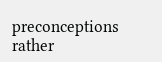preconceptions rather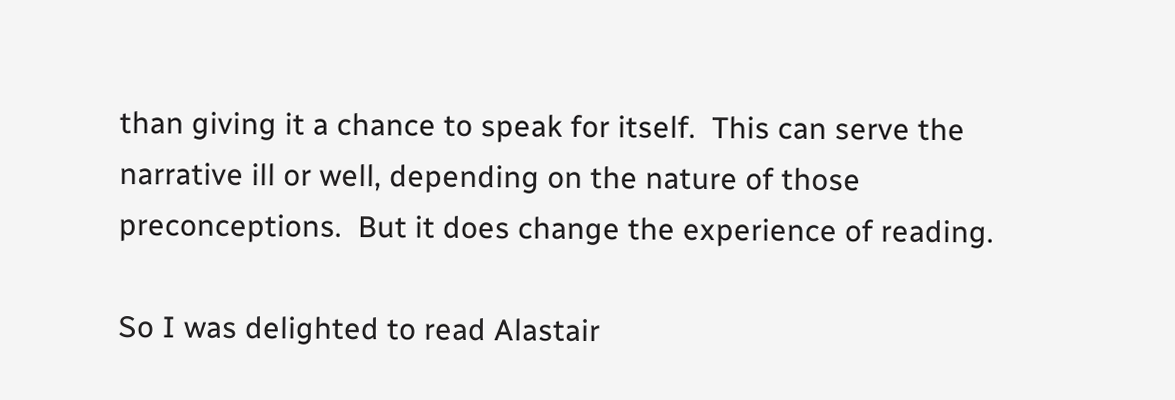than giving it a chance to speak for itself.  This can serve the narrative ill or well, depending on the nature of those preconceptions.  But it does change the experience of reading.

So I was delighted to read Alastair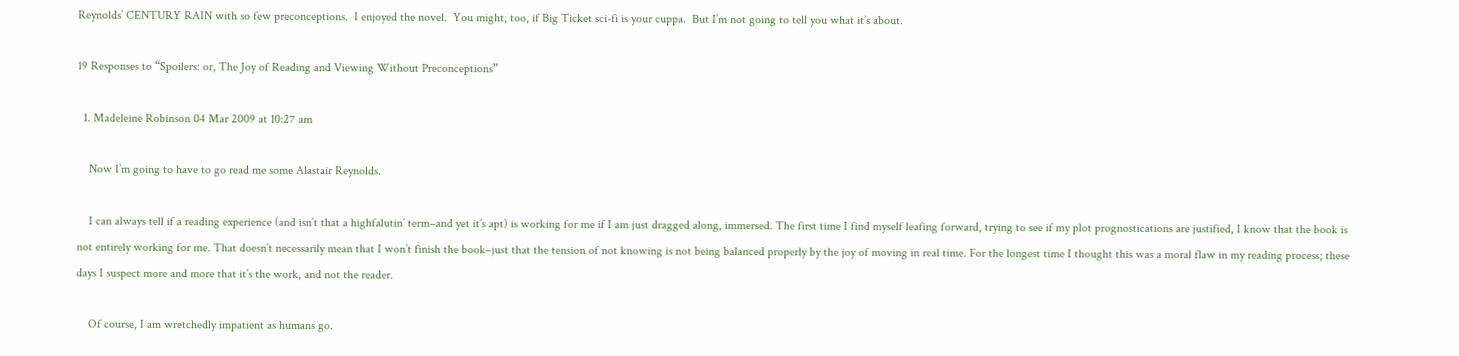Reynolds’ CENTURY RAIN with so few preconceptions.  I enjoyed the novel.  You might, too, if Big Ticket sci-fi is your cuppa.  But I’m not going to tell you what it’s about.

19 Responses to “Spoilers: or, The Joy of Reading and Viewing Without Preconceptions”

  1. Madeleine Robinson 04 Mar 2009 at 10:27 am

    Now I’m going to have to go read me some Alastair Reynolds.

    I can always tell if a reading experience (and isn’t that a highfalutin’ term–and yet it’s apt) is working for me if I am just dragged along, immersed. The first time I find myself leafing forward, trying to see if my plot prognostications are justified, I know that the book is not entirely working for me. That doesn’t necessarily mean that I won’t finish the book–just that the tension of not knowing is not being balanced properly by the joy of moving in real time. For the longest time I thought this was a moral flaw in my reading process; these days I suspect more and more that it’s the work, and not the reader.

    Of course, I am wretchedly impatient as humans go.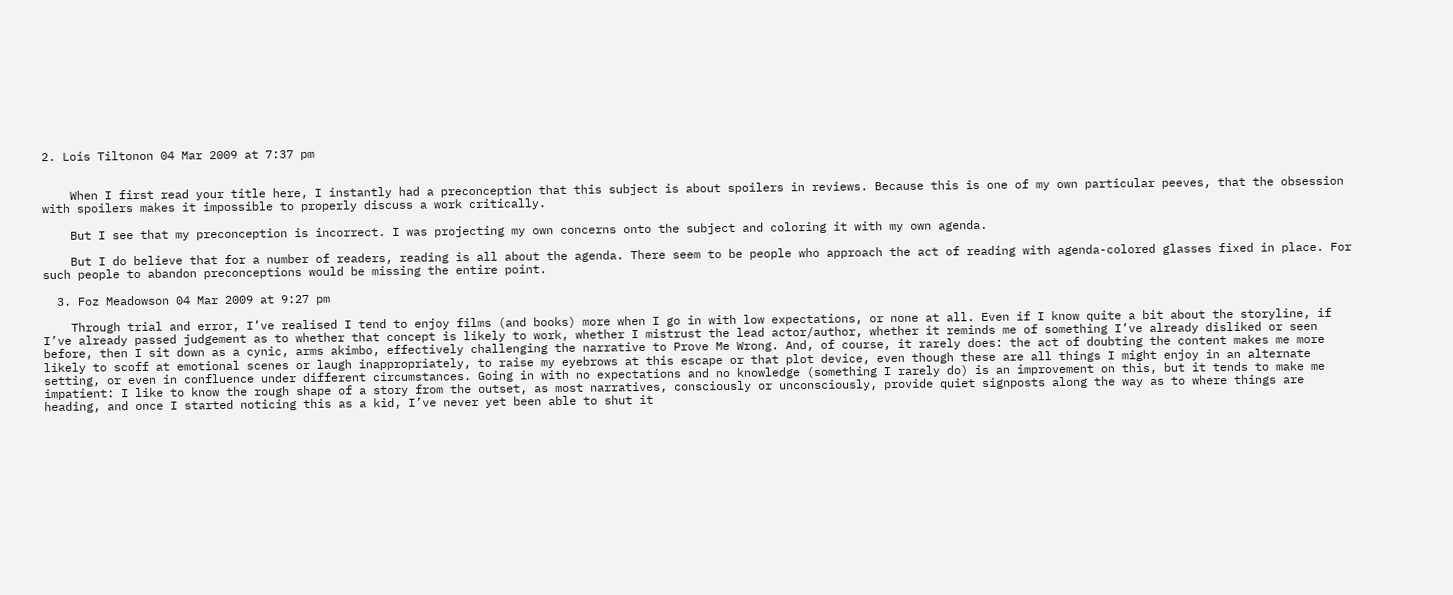2. Lois Tiltonon 04 Mar 2009 at 7:37 pm


    When I first read your title here, I instantly had a preconception that this subject is about spoilers in reviews. Because this is one of my own particular peeves, that the obsession with spoilers makes it impossible to properly discuss a work critically.

    But I see that my preconception is incorrect. I was projecting my own concerns onto the subject and coloring it with my own agenda.

    But I do believe that for a number of readers, reading is all about the agenda. There seem to be people who approach the act of reading with agenda-colored glasses fixed in place. For such people to abandon preconceptions would be missing the entire point.

  3. Foz Meadowson 04 Mar 2009 at 9:27 pm

    Through trial and error, I’ve realised I tend to enjoy films (and books) more when I go in with low expectations, or none at all. Even if I know quite a bit about the storyline, if I’ve already passed judgement as to whether that concept is likely to work, whether I mistrust the lead actor/author, whether it reminds me of something I’ve already disliked or seen before, then I sit down as a cynic, arms akimbo, effectively challenging the narrative to Prove Me Wrong. And, of course, it rarely does: the act of doubting the content makes me more likely to scoff at emotional scenes or laugh inappropriately, to raise my eyebrows at this escape or that plot device, even though these are all things I might enjoy in an alternate setting, or even in confluence under different circumstances. Going in with no expectations and no knowledge (something I rarely do) is an improvement on this, but it tends to make me impatient: I like to know the rough shape of a story from the outset, as most narratives, consciously or unconsciously, provide quiet signposts along the way as to where things are heading, and once I started noticing this as a kid, I’ve never yet been able to shut it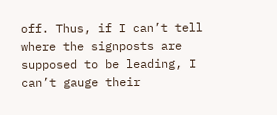off. Thus, if I can’t tell where the signposts are supposed to be leading, I can’t gauge their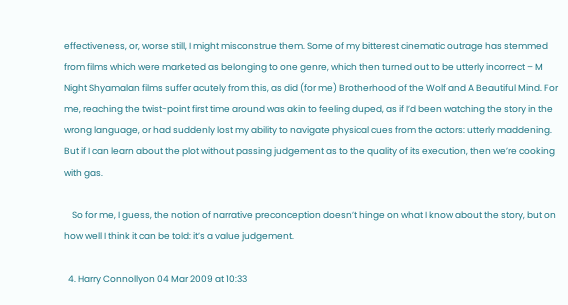effectiveness, or, worse still, I might misconstrue them. Some of my bitterest cinematic outrage has stemmed from films which were marketed as belonging to one genre, which then turned out to be utterly incorrect – M Night Shyamalan films suffer acutely from this, as did (for me) Brotherhood of the Wolf and A Beautiful Mind. For me, reaching the twist-point first time around was akin to feeling duped, as if I’d been watching the story in the wrong language, or had suddenly lost my ability to navigate physical cues from the actors: utterly maddening. But if I can learn about the plot without passing judgement as to the quality of its execution, then we’re cooking with gas.

    So for me, I guess, the notion of narrative preconception doesn’t hinge on what I know about the story, but on how well I think it can be told: it’s a value judgement.

  4. Harry Connollyon 04 Mar 2009 at 10:33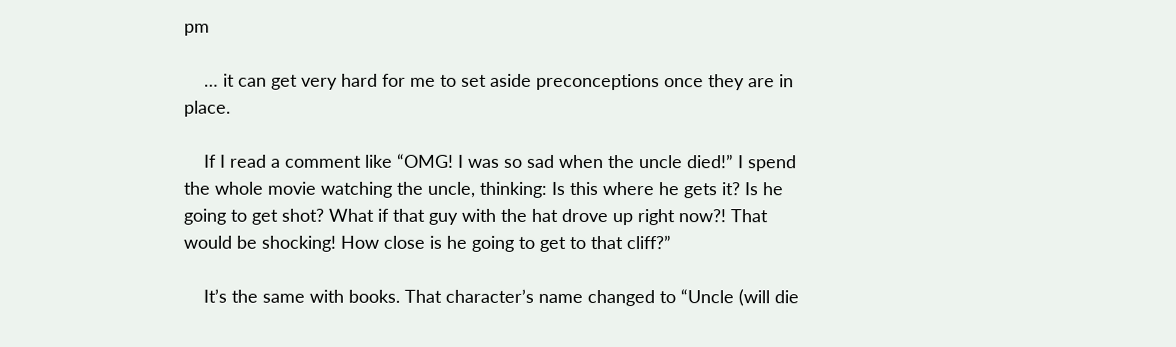pm

    … it can get very hard for me to set aside preconceptions once they are in place.

    If I read a comment like “OMG! I was so sad when the uncle died!” I spend the whole movie watching the uncle, thinking: Is this where he gets it? Is he going to get shot? What if that guy with the hat drove up right now?! That would be shocking! How close is he going to get to that cliff?”

    It’s the same with books. That character’s name changed to “Uncle (will die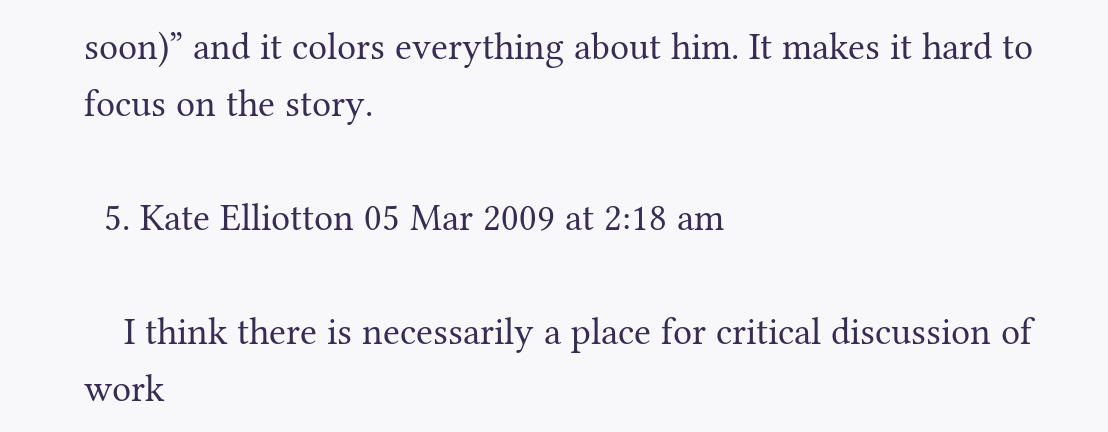soon)” and it colors everything about him. It makes it hard to focus on the story.

  5. Kate Elliotton 05 Mar 2009 at 2:18 am

    I think there is necessarily a place for critical discussion of work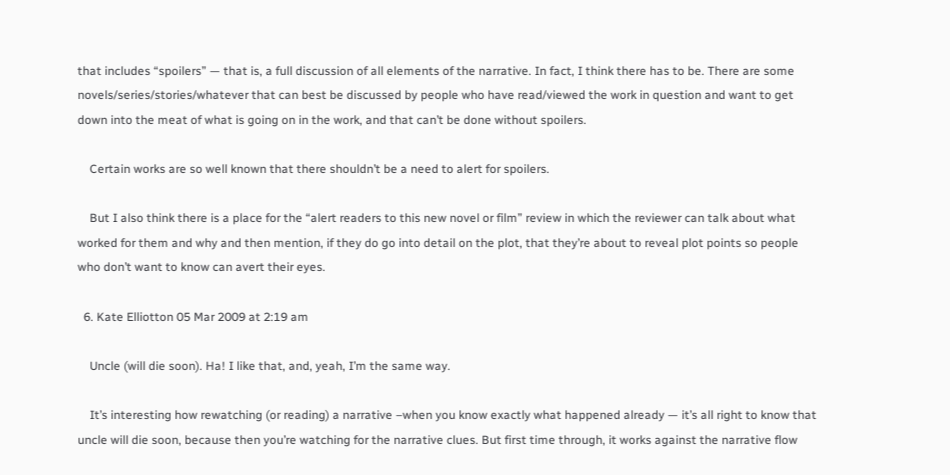that includes “spoilers” — that is, a full discussion of all elements of the narrative. In fact, I think there has to be. There are some novels/series/stories/whatever that can best be discussed by people who have read/viewed the work in question and want to get down into the meat of what is going on in the work, and that can’t be done without spoilers.

    Certain works are so well known that there shouldn’t be a need to alert for spoilers.

    But I also think there is a place for the “alert readers to this new novel or film” review in which the reviewer can talk about what worked for them and why and then mention, if they do go into detail on the plot, that they’re about to reveal plot points so people who don’t want to know can avert their eyes.

  6. Kate Elliotton 05 Mar 2009 at 2:19 am

    Uncle (will die soon). Ha! I like that, and, yeah, I’m the same way.

    It’s interesting how rewatching (or reading) a narrative –when you know exactly what happened already — it’s all right to know that uncle will die soon, because then you’re watching for the narrative clues. But first time through, it works against the narrative flow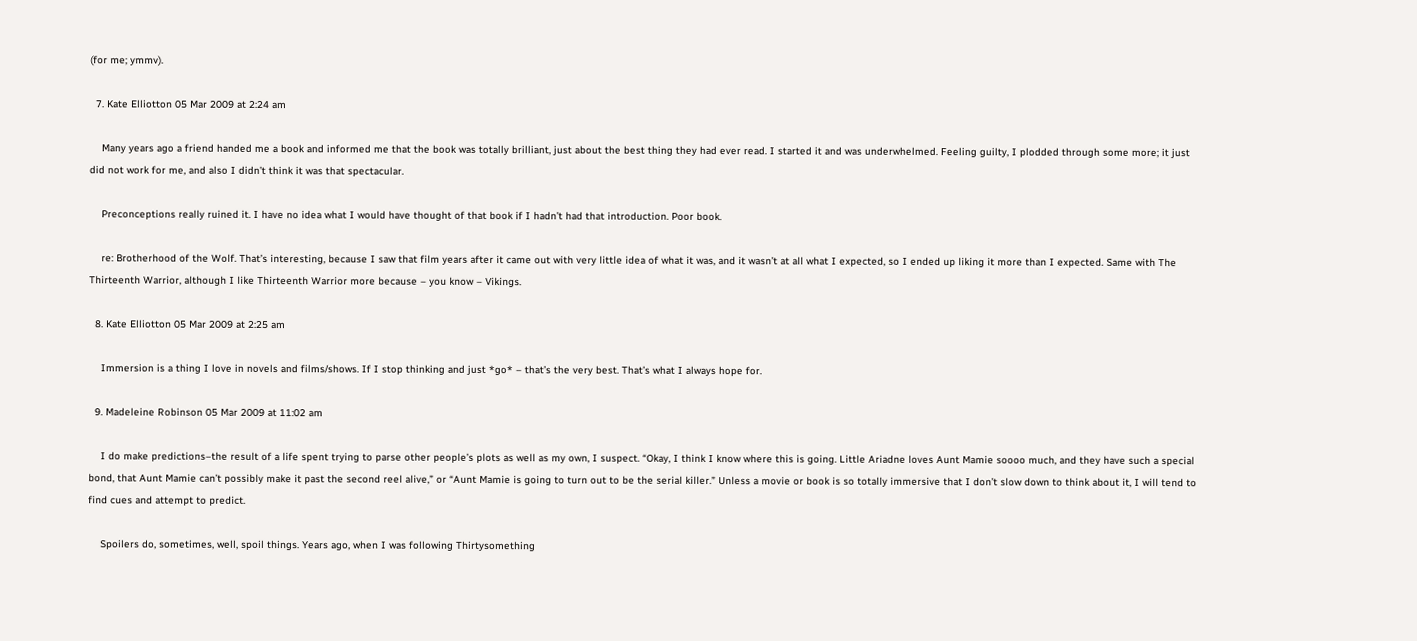(for me; ymmv).

  7. Kate Elliotton 05 Mar 2009 at 2:24 am

    Many years ago a friend handed me a book and informed me that the book was totally brilliant, just about the best thing they had ever read. I started it and was underwhelmed. Feeling guilty, I plodded through some more; it just did not work for me, and also I didn’t think it was that spectacular.

    Preconceptions really ruined it. I have no idea what I would have thought of that book if I hadn’t had that introduction. Poor book.

    re: Brotherhood of the Wolf. That’s interesting, because I saw that film years after it came out with very little idea of what it was, and it wasn’t at all what I expected, so I ended up liking it more than I expected. Same with The Thirteenth Warrior, although I like Thirteenth Warrior more because – you know – Vikings.

  8. Kate Elliotton 05 Mar 2009 at 2:25 am

    Immersion is a thing I love in novels and films/shows. If I stop thinking and just *go* – that’s the very best. That’s what I always hope for.

  9. Madeleine Robinson 05 Mar 2009 at 11:02 am

    I do make predictions–the result of a life spent trying to parse other people’s plots as well as my own, I suspect. “Okay, I think I know where this is going. Little Ariadne loves Aunt Mamie soooo much, and they have such a special bond, that Aunt Mamie can’t possibly make it past the second reel alive,” or “Aunt Mamie is going to turn out to be the serial killer.” Unless a movie or book is so totally immersive that I don’t slow down to think about it, I will tend to find cues and attempt to predict.

    Spoilers do, sometimes, well, spoil things. Years ago, when I was following Thirtysomething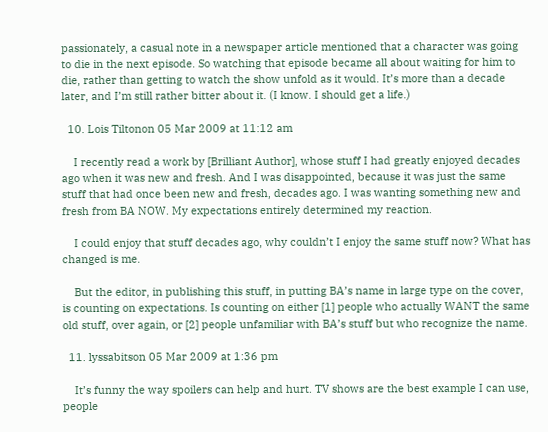passionately, a casual note in a newspaper article mentioned that a character was going to die in the next episode. So watching that episode became all about waiting for him to die, rather than getting to watch the show unfold as it would. It’s more than a decade later, and I’m still rather bitter about it. (I know. I should get a life.)

  10. Lois Tiltonon 05 Mar 2009 at 11:12 am

    I recently read a work by [Brilliant Author], whose stuff I had greatly enjoyed decades ago when it was new and fresh. And I was disappointed, because it was just the same stuff that had once been new and fresh, decades ago. I was wanting something new and fresh from BA NOW. My expectations entirely determined my reaction.

    I could enjoy that stuff decades ago, why couldn’t I enjoy the same stuff now? What has changed is me.

    But the editor, in publishing this stuff, in putting BA’s name in large type on the cover, is counting on expectations. Is counting on either [1] people who actually WANT the same old stuff, over again, or [2] people unfamiliar with BA’s stuff but who recognize the name.

  11. lyssabitson 05 Mar 2009 at 1:36 pm

    It’s funny the way spoilers can help and hurt. TV shows are the best example I can use, people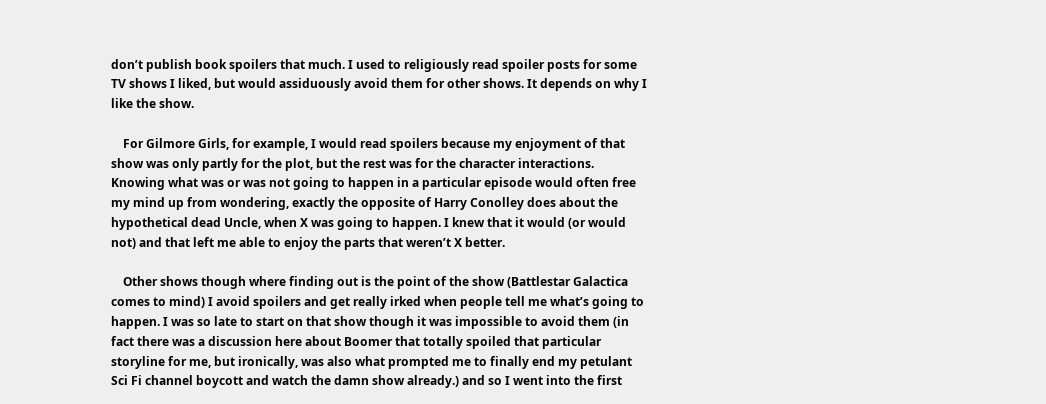don’t publish book spoilers that much. I used to religiously read spoiler posts for some TV shows I liked, but would assiduously avoid them for other shows. It depends on why I like the show.

    For Gilmore Girls, for example, I would read spoilers because my enjoyment of that show was only partly for the plot, but the rest was for the character interactions. Knowing what was or was not going to happen in a particular episode would often free my mind up from wondering, exactly the opposite of Harry Conolley does about the hypothetical dead Uncle, when X was going to happen. I knew that it would (or would not) and that left me able to enjoy the parts that weren’t X better.

    Other shows though where finding out is the point of the show (Battlestar Galactica comes to mind) I avoid spoilers and get really irked when people tell me what’s going to happen. I was so late to start on that show though it was impossible to avoid them (in fact there was a discussion here about Boomer that totally spoiled that particular storyline for me, but ironically, was also what prompted me to finally end my petulant Sci Fi channel boycott and watch the damn show already.) and so I went into the first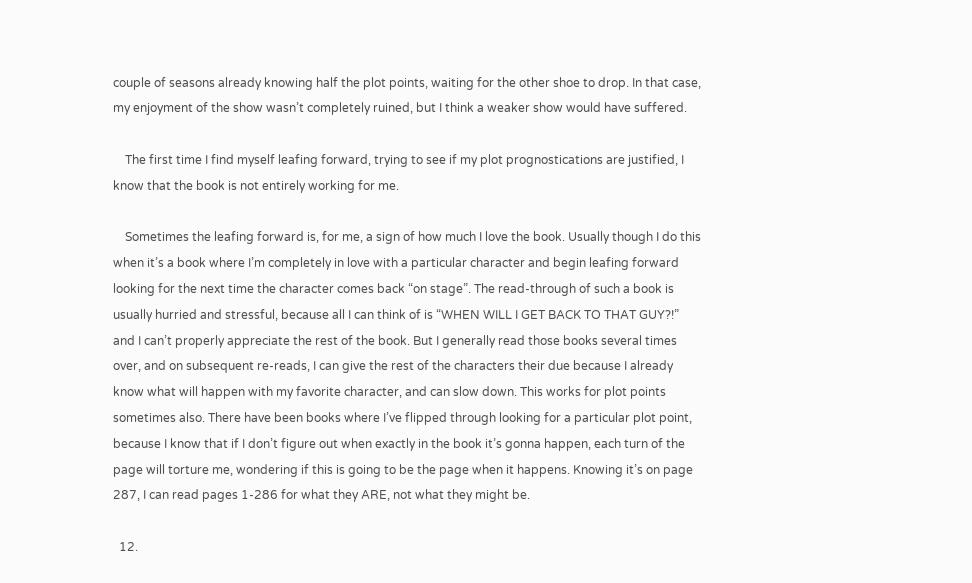couple of seasons already knowing half the plot points, waiting for the other shoe to drop. In that case, my enjoyment of the show wasn’t completely ruined, but I think a weaker show would have suffered.

    The first time I find myself leafing forward, trying to see if my plot prognostications are justified, I know that the book is not entirely working for me.

    Sometimes the leafing forward is, for me, a sign of how much I love the book. Usually though I do this when it’s a book where I’m completely in love with a particular character and begin leafing forward looking for the next time the character comes back “on stage”. The read-through of such a book is usually hurried and stressful, because all I can think of is “WHEN WILL I GET BACK TO THAT GUY?!” and I can’t properly appreciate the rest of the book. But I generally read those books several times over, and on subsequent re-reads, I can give the rest of the characters their due because I already know what will happen with my favorite character, and can slow down. This works for plot points sometimes also. There have been books where I’ve flipped through looking for a particular plot point, because I know that if I don’t figure out when exactly in the book it’s gonna happen, each turn of the page will torture me, wondering if this is going to be the page when it happens. Knowing it’s on page 287, I can read pages 1-286 for what they ARE, not what they might be.

  12.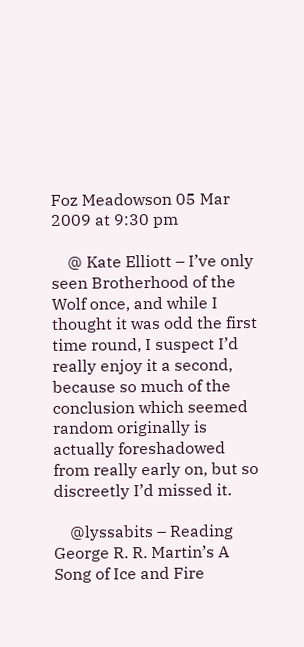Foz Meadowson 05 Mar 2009 at 9:30 pm

    @ Kate Elliott – I’ve only seen Brotherhood of the Wolf once, and while I thought it was odd the first time round, I suspect I’d really enjoy it a second, because so much of the conclusion which seemed random originally is actually foreshadowed from really early on, but so discreetly I’d missed it.

    @lyssabits – Reading George R. R. Martin’s A Song of Ice and Fire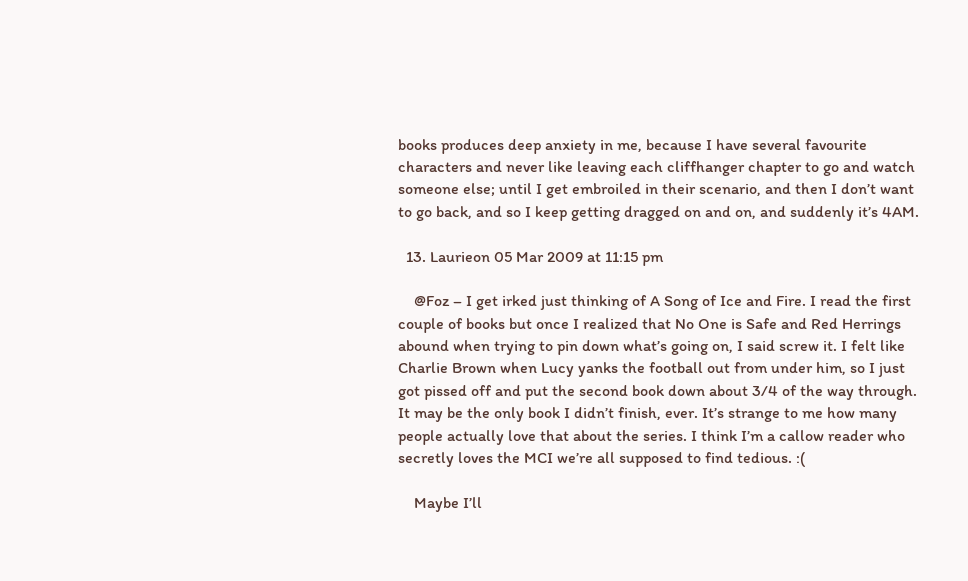books produces deep anxiety in me, because I have several favourite characters and never like leaving each cliffhanger chapter to go and watch someone else; until I get embroiled in their scenario, and then I don’t want to go back, and so I keep getting dragged on and on, and suddenly it’s 4AM.

  13. Laurieon 05 Mar 2009 at 11:15 pm

    @Foz – I get irked just thinking of A Song of Ice and Fire. I read the first couple of books but once I realized that No One is Safe and Red Herrings abound when trying to pin down what’s going on, I said screw it. I felt like Charlie Brown when Lucy yanks the football out from under him, so I just got pissed off and put the second book down about 3/4 of the way through. It may be the only book I didn’t finish, ever. It’s strange to me how many people actually love that about the series. I think I’m a callow reader who secretly loves the MCI we’re all supposed to find tedious. :(

    Maybe I’ll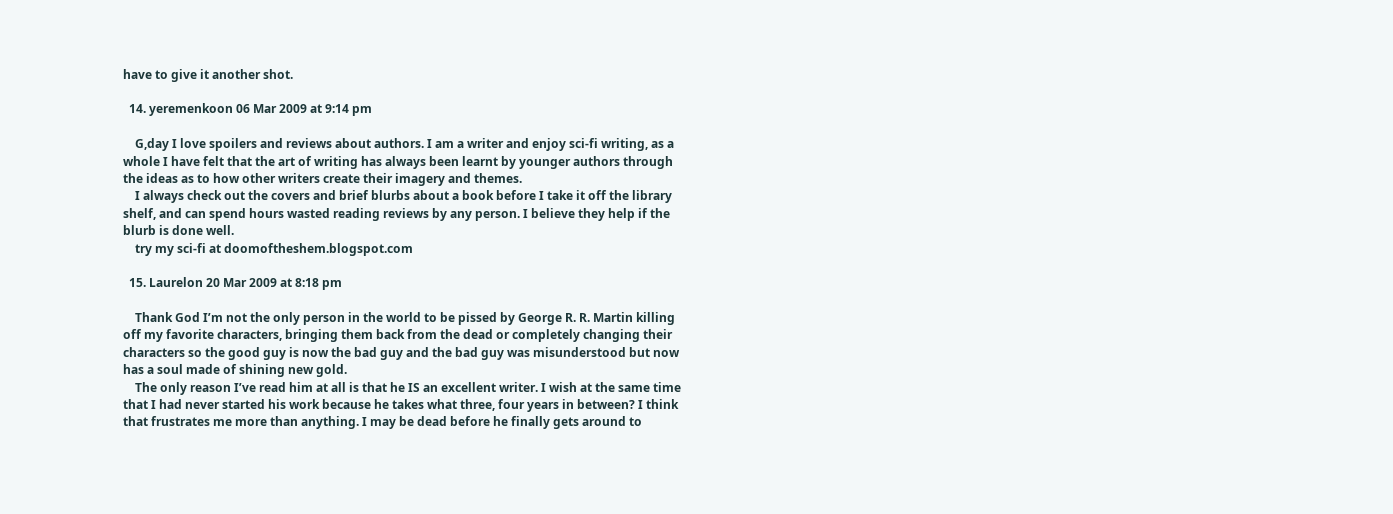have to give it another shot.

  14. yeremenkoon 06 Mar 2009 at 9:14 pm

    G,day I love spoilers and reviews about authors. I am a writer and enjoy sci-fi writing, as a whole I have felt that the art of writing has always been learnt by younger authors through the ideas as to how other writers create their imagery and themes.
    I always check out the covers and brief blurbs about a book before I take it off the library shelf, and can spend hours wasted reading reviews by any person. I believe they help if the blurb is done well.
    try my sci-fi at doomoftheshem.blogspot.com

  15. Laurelon 20 Mar 2009 at 8:18 pm

    Thank God I’m not the only person in the world to be pissed by George R. R. Martin killing off my favorite characters, bringing them back from the dead or completely changing their characters so the good guy is now the bad guy and the bad guy was misunderstood but now has a soul made of shining new gold.
    The only reason I’ve read him at all is that he IS an excellent writer. I wish at the same time that I had never started his work because he takes what three, four years in between? I think that frustrates me more than anything. I may be dead before he finally gets around to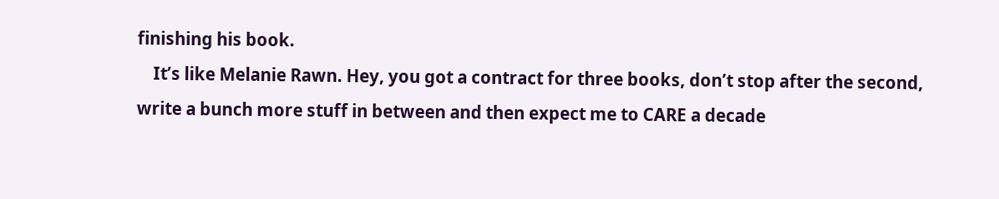finishing his book.
    It’s like Melanie Rawn. Hey, you got a contract for three books, don’t stop after the second, write a bunch more stuff in between and then expect me to CARE a decade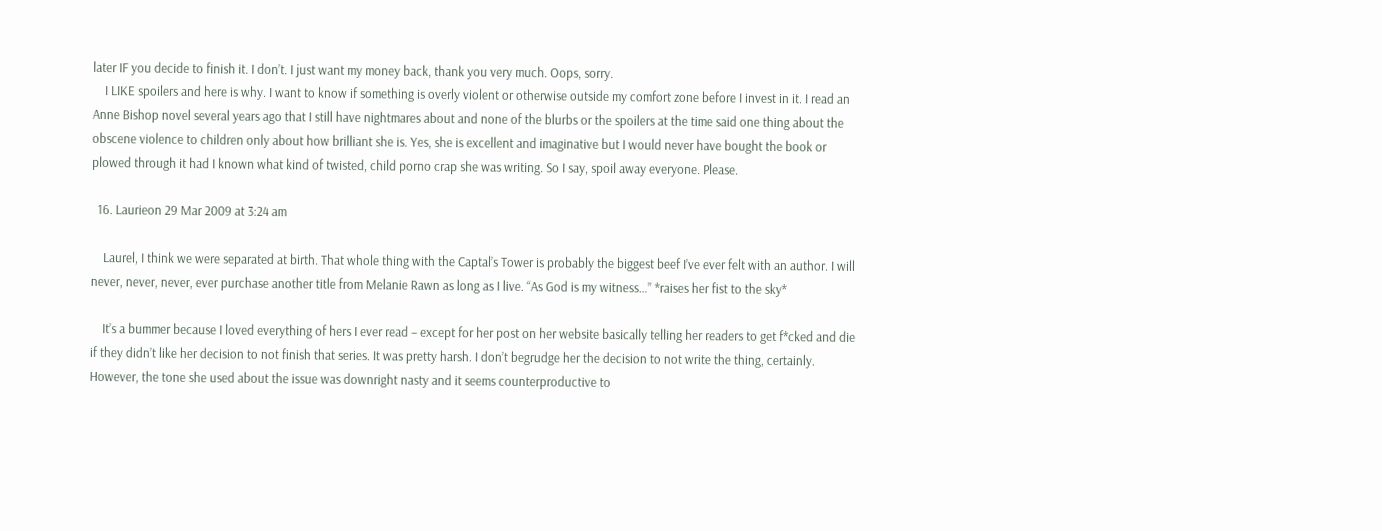later IF you decide to finish it. I don’t. I just want my money back, thank you very much. Oops, sorry.
    I LIKE spoilers and here is why. I want to know if something is overly violent or otherwise outside my comfort zone before I invest in it. I read an Anne Bishop novel several years ago that I still have nightmares about and none of the blurbs or the spoilers at the time said one thing about the obscene violence to children only about how brilliant she is. Yes, she is excellent and imaginative but I would never have bought the book or plowed through it had I known what kind of twisted, child porno crap she was writing. So I say, spoil away everyone. Please.

  16. Laurieon 29 Mar 2009 at 3:24 am

    Laurel, I think we were separated at birth. That whole thing with the Captal’s Tower is probably the biggest beef I’ve ever felt with an author. I will never, never, never, ever purchase another title from Melanie Rawn as long as I live. “As God is my witness…” *raises her fist to the sky*

    It’s a bummer because I loved everything of hers I ever read – except for her post on her website basically telling her readers to get f*cked and die if they didn’t like her decision to not finish that series. It was pretty harsh. I don’t begrudge her the decision to not write the thing, certainly. However, the tone she used about the issue was downright nasty and it seems counterproductive to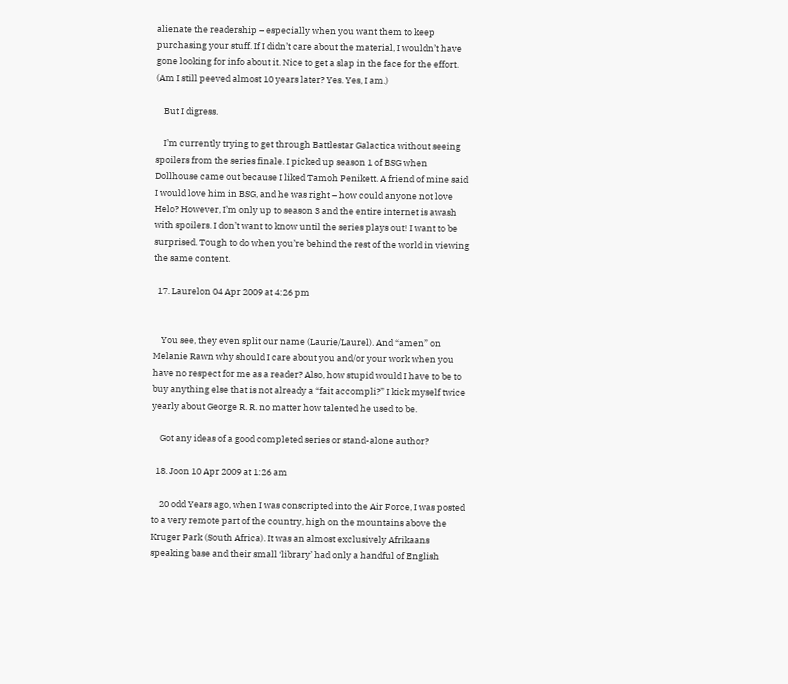alienate the readership – especially when you want them to keep purchasing your stuff. If I didn’t care about the material, I wouldn’t have gone looking for info about it. Nice to get a slap in the face for the effort. (Am I still peeved almost 10 years later? Yes. Yes, I am.)

    But I digress.

    I’m currently trying to get through Battlestar Galactica without seeing spoilers from the series finale. I picked up season 1 of BSG when Dollhouse came out because I liked Tamoh Penikett. A friend of mine said I would love him in BSG, and he was right – how could anyone not love Helo? However, I’m only up to season 3 and the entire internet is awash with spoilers. I don’t want to know until the series plays out! I want to be surprised. Tough to do when you’re behind the rest of the world in viewing the same content.

  17. Laurelon 04 Apr 2009 at 4:26 pm


    You see, they even split our name (Laurie/Laurel). And “amen” on Melanie Rawn why should I care about you and/or your work when you have no respect for me as a reader? Also, how stupid would I have to be to buy anything else that is not already a “fait accompli?” I kick myself twice yearly about George R. R. no matter how talented he used to be.

    Got any ideas of a good completed series or stand-alone author?

  18. Joon 10 Apr 2009 at 1:26 am

    20 odd Years ago, when I was conscripted into the Air Force, I was posted to a very remote part of the country, high on the mountains above the Kruger Park (South Africa). It was an almost exclusively Afrikaans speaking base and their small ‘library’ had only a handful of English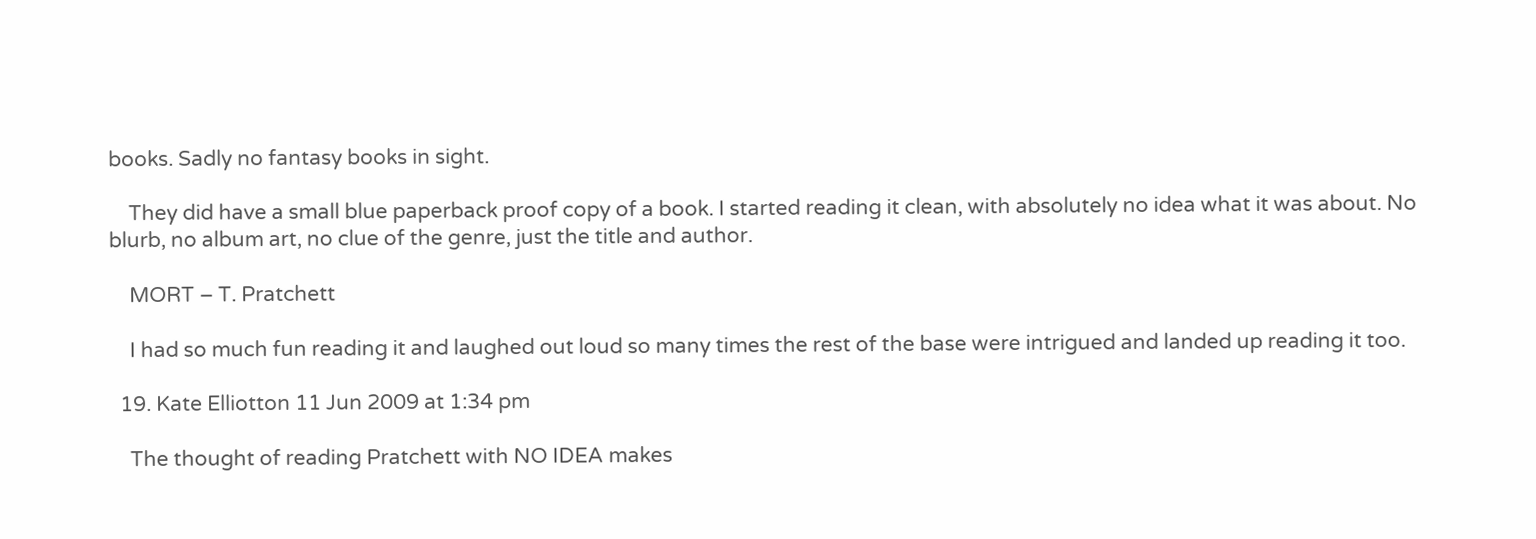books. Sadly no fantasy books in sight.

    They did have a small blue paperback proof copy of a book. I started reading it clean, with absolutely no idea what it was about. No blurb, no album art, no clue of the genre, just the title and author.

    MORT – T. Pratchett

    I had so much fun reading it and laughed out loud so many times the rest of the base were intrigued and landed up reading it too.

  19. Kate Elliotton 11 Jun 2009 at 1:34 pm

    The thought of reading Pratchett with NO IDEA makes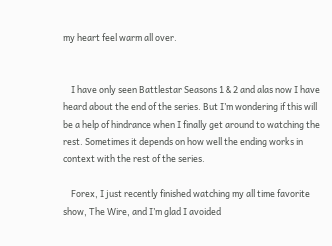my heart feel warm all over.


    I have only seen Battlestar Seasons 1 & 2 and alas now I have heard about the end of the series. But I’m wondering if this will be a help of hindrance when I finally get around to watching the rest. Sometimes it depends on how well the ending works in context with the rest of the series.

    Forex, I just recently finished watching my all time favorite show, The Wire, and I’m glad I avoided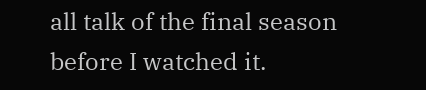all talk of the final season before I watched it.